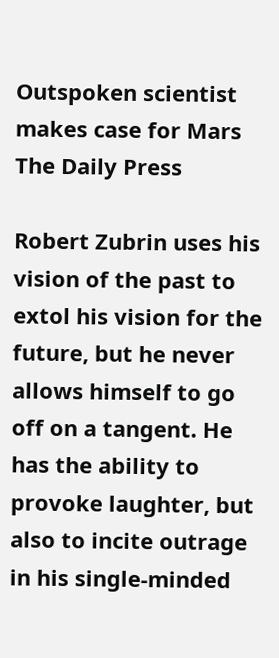Outspoken scientist makes case for Mars The Daily Press

Robert Zubrin uses his vision of the past to extol his vision for the future, but he never allows himself to go off on a tangent. He has the ability to provoke laughter, but also to incite outrage in his single-minded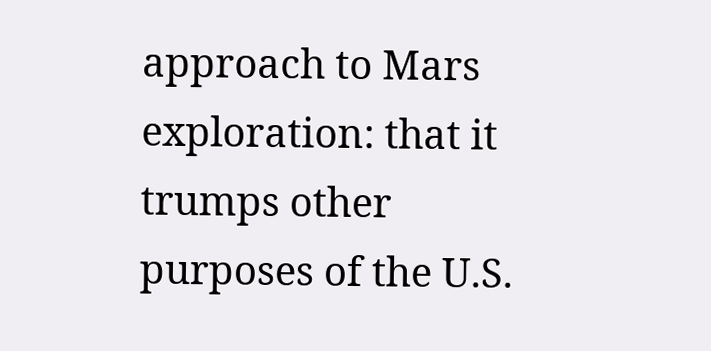approach to Mars exploration: that it trumps other purposes of the U.S.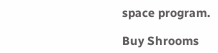space program.

Buy Shrooms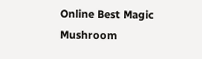Online Best Magic Mushroom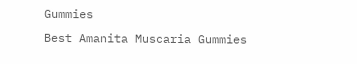Gummies
Best Amanita Muscaria Gummies